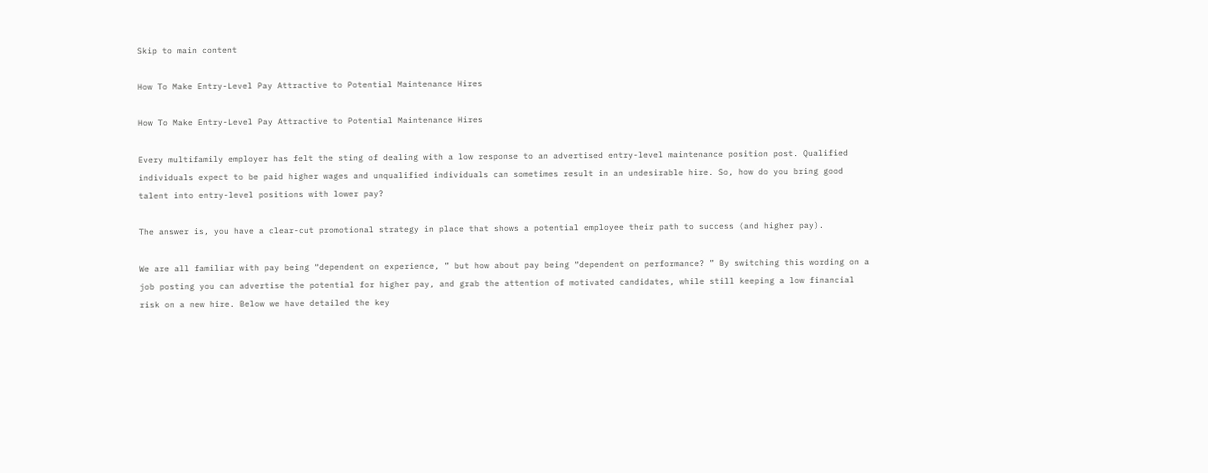Skip to main content

How To Make Entry-Level Pay Attractive to Potential Maintenance Hires

How To Make Entry-Level Pay Attractive to Potential Maintenance Hires

Every multifamily employer has felt the sting of dealing with a low response to an advertised entry-level maintenance position post. Qualified individuals expect to be paid higher wages and unqualified individuals can sometimes result in an undesirable hire. So, how do you bring good talent into entry-level positions with lower pay?

The answer is, you have a clear-cut promotional strategy in place that shows a potential employee their path to success (and higher pay).

We are all familiar with pay being “dependent on experience, ” but how about pay being “dependent on performance? ” By switching this wording on a job posting you can advertise the potential for higher pay, and grab the attention of motivated candidates, while still keeping a low financial risk on a new hire. Below we have detailed the key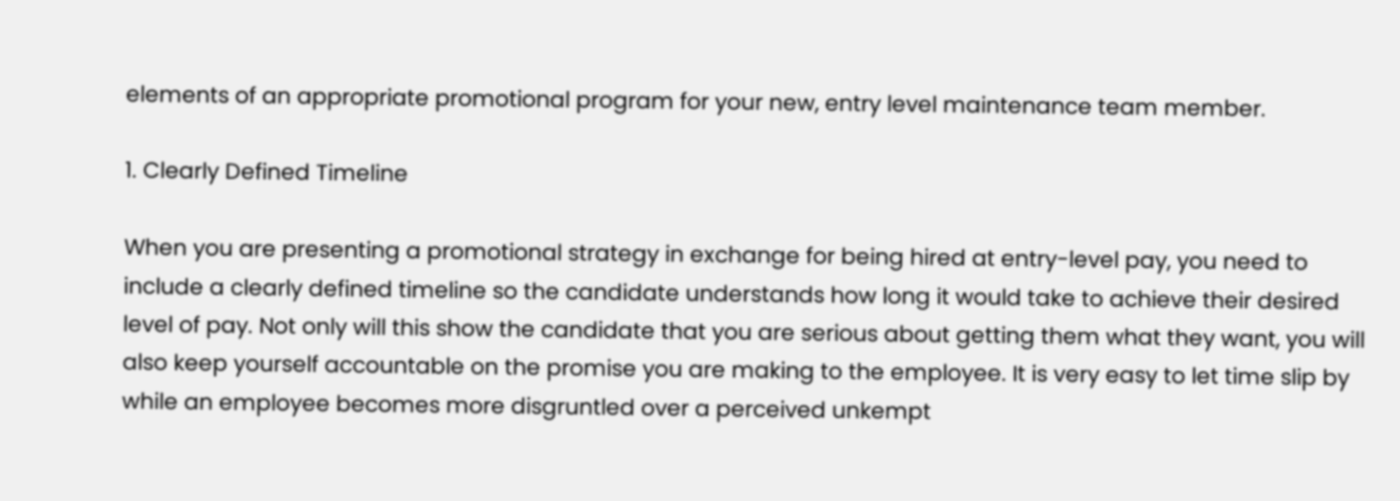elements of an appropriate promotional program for your new, entry level maintenance team member.

1. Clearly Defined Timeline

When you are presenting a promotional strategy in exchange for being hired at entry-level pay, you need to include a clearly defined timeline so the candidate understands how long it would take to achieve their desired level of pay. Not only will this show the candidate that you are serious about getting them what they want, you will also keep yourself accountable on the promise you are making to the employee. It is very easy to let time slip by while an employee becomes more disgruntled over a perceived unkempt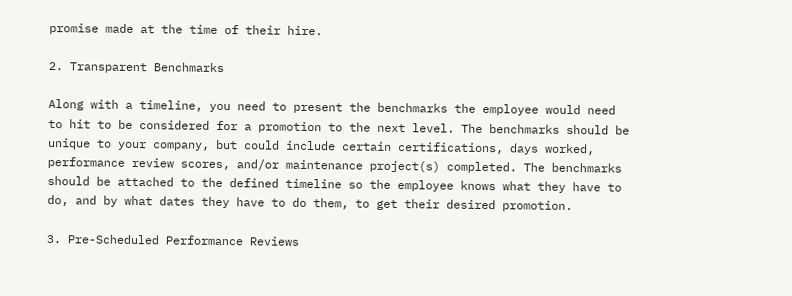promise made at the time of their hire.

2. Transparent Benchmarks

Along with a timeline, you need to present the benchmarks the employee would need to hit to be considered for a promotion to the next level. The benchmarks should be unique to your company, but could include certain certifications, days worked, performance review scores, and/or maintenance project(s) completed. The benchmarks should be attached to the defined timeline so the employee knows what they have to do, and by what dates they have to do them, to get their desired promotion.

3. Pre-Scheduled Performance Reviews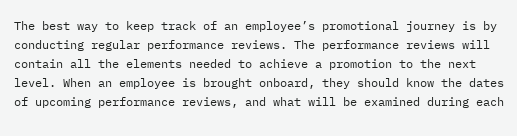The best way to keep track of an employee’s promotional journey is by conducting regular performance reviews. The performance reviews will contain all the elements needed to achieve a promotion to the next level. When an employee is brought onboard, they should know the dates of upcoming performance reviews, and what will be examined during each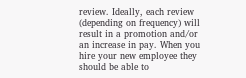review. Ideally, each review (depending on frequency) will result in a promotion and/or an increase in pay. When you hire your new employee they should be able to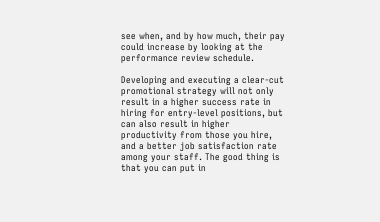see when, and by how much, their pay could increase by looking at the performance review schedule.

Developing and executing a clear-cut promotional strategy will not only result in a higher success rate in hiring for entry-level positions, but can also result in higher productivity from those you hire, and a better job satisfaction rate among your staff. The good thing is that you can put in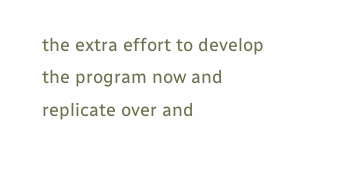the extra effort to develop the program now and replicate over and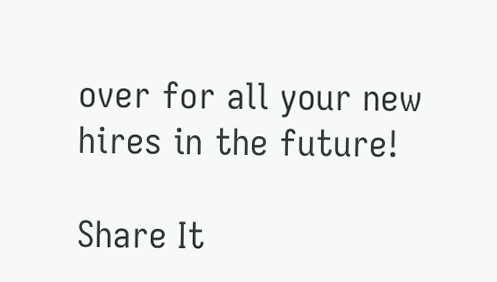over for all your new hires in the future!

Share It